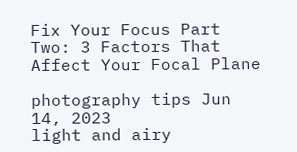Fix Your Focus Part Two: 3 Factors That Affect Your Focal Plane

photography tips Jun 14, 2023
light and airy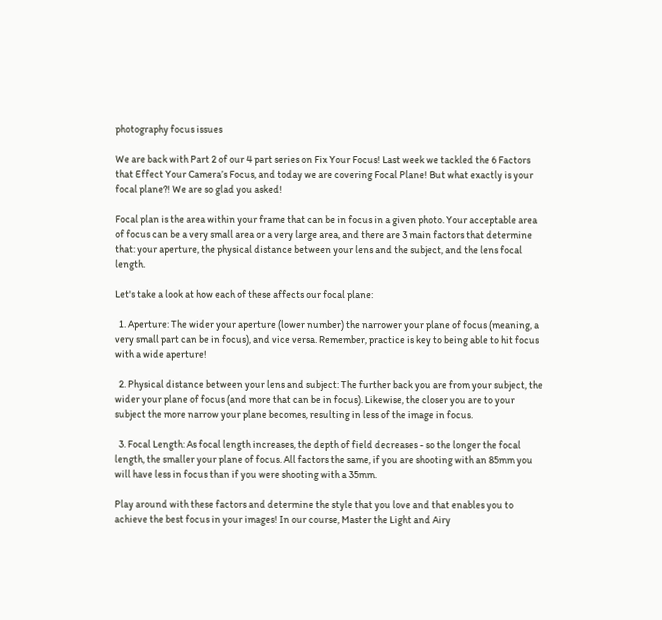photography focus issues

We are back with Part 2 of our 4 part series on Fix Your Focus! Last week we tackled the 6 Factors that Effect Your Camera’s Focus, and today we are covering Focal Plane! But what exactly is your focal plane?! We are so glad you asked!

Focal plan is the area within your frame that can be in focus in a given photo. Your acceptable area of focus can be a very small area or a very large area, and there are 3 main factors that determine that: your aperture, the physical distance between your lens and the subject, and the lens focal length.

Let's take a look at how each of these affects our focal plane:

  1. Aperture: The wider your aperture (lower number) the narrower your plane of focus (meaning, a very small part can be in focus), and vice versa. Remember, practice is key to being able to hit focus with a wide aperture!

  2. Physical distance between your lens and subject: The further back you are from your subject, the wider your plane of focus (and more that can be in focus). Likewise, the closer you are to your subject the more narrow your plane becomes, resulting in less of the image in focus.

  3. Focal Length: As focal length increases, the depth of field decreases - so the longer the focal length, the smaller your plane of focus. All factors the same, if you are shooting with an 85mm you will have less in focus than if you were shooting with a 35mm.

Play around with these factors and determine the style that you love and that enables you to achieve the best focus in your images! In our course, Master the Light and Airy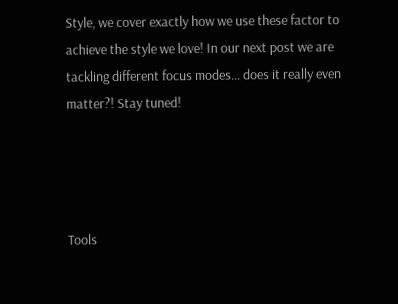Style, we cover exactly how we use these factor to achieve the style we love! In our next post we are tackling different focus modes… does it really even matter?! Stay tuned!




Tools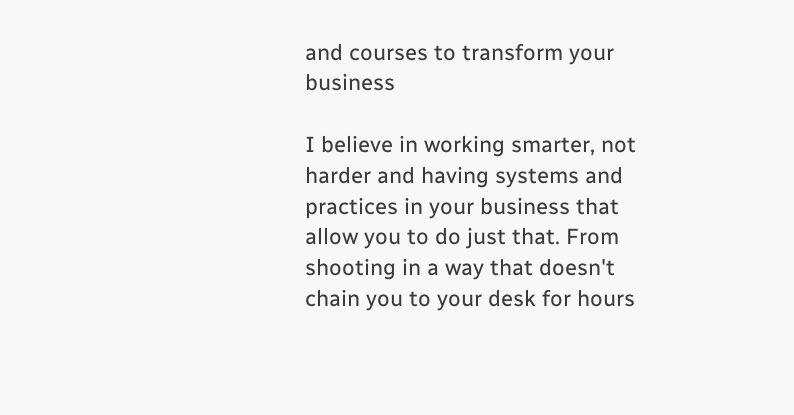and courses to transform your business

I believe in working smarter, not harder and having systems and practices in your business that allow you to do just that. From shooting in a way that doesn't chain you to your desk for hours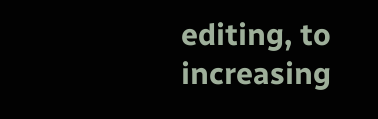editing, to increasing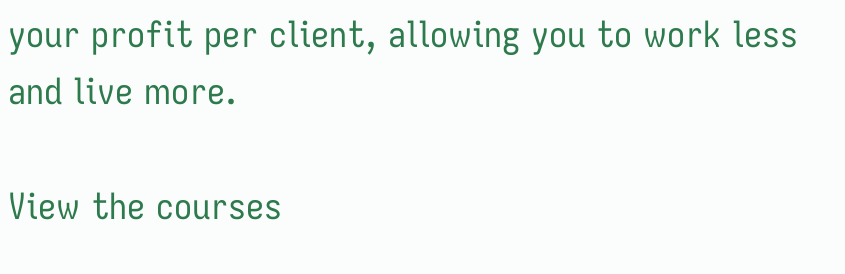your profit per client, allowing you to work less and live more.

View the courses